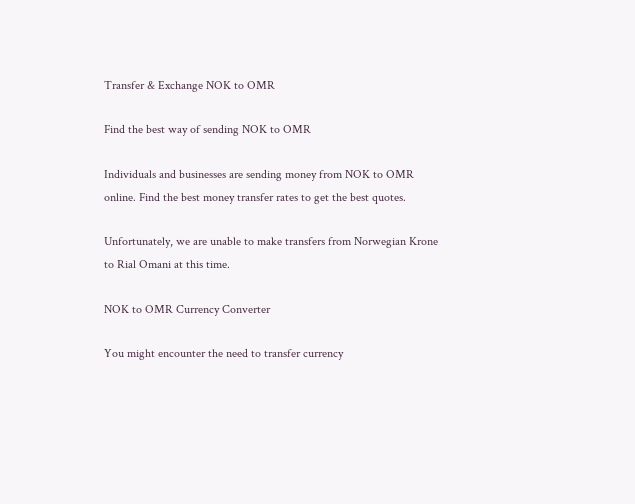Transfer & Exchange NOK to OMR

Find the best way of sending NOK to OMR

Individuals and businesses are sending money from NOK to OMR online. Find the best money transfer rates to get the best quotes.

Unfortunately, we are unable to make transfers from Norwegian Krone to Rial Omani at this time.

NOK to OMR Currency Converter

You might encounter the need to transfer currency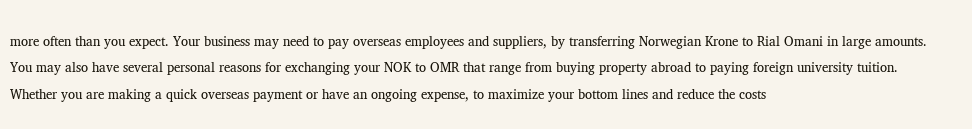more often than you expect. Your business may need to pay overseas employees and suppliers, by transferring Norwegian Krone to Rial Omani in large amounts. You may also have several personal reasons for exchanging your NOK to OMR that range from buying property abroad to paying foreign university tuition. Whether you are making a quick overseas payment or have an ongoing expense, to maximize your bottom lines and reduce the costs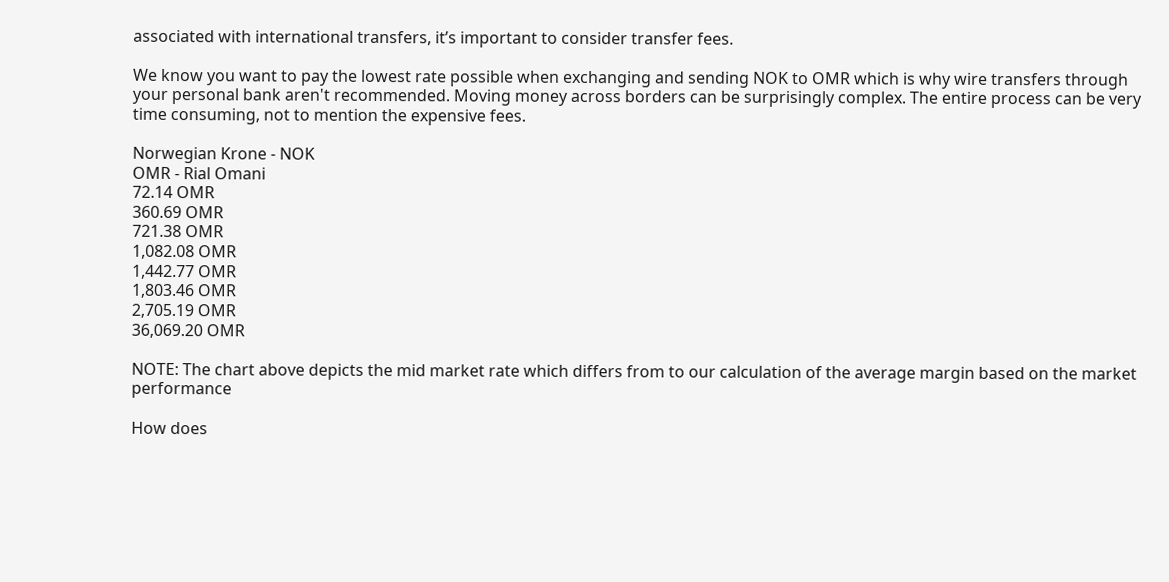associated with international transfers, it’s important to consider transfer fees.

We know you want to pay the lowest rate possible when exchanging and sending NOK to OMR which is why wire transfers through your personal bank aren't recommended. Moving money across borders can be surprisingly complex. The entire process can be very time consuming, not to mention the expensive fees.

Norwegian Krone - NOK
OMR - Rial Omani
72.14 OMR
360.69 OMR
721.38 OMR
1,082.08 OMR
1,442.77 OMR
1,803.46 OMR
2,705.19 OMR
36,069.20 OMR

NOTE: The chart above depicts the mid market rate which differs from to our calculation of the average margin based on the market performance

How does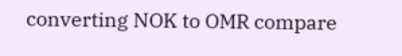converting NOK to OMR compare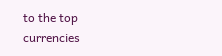to the top currencies